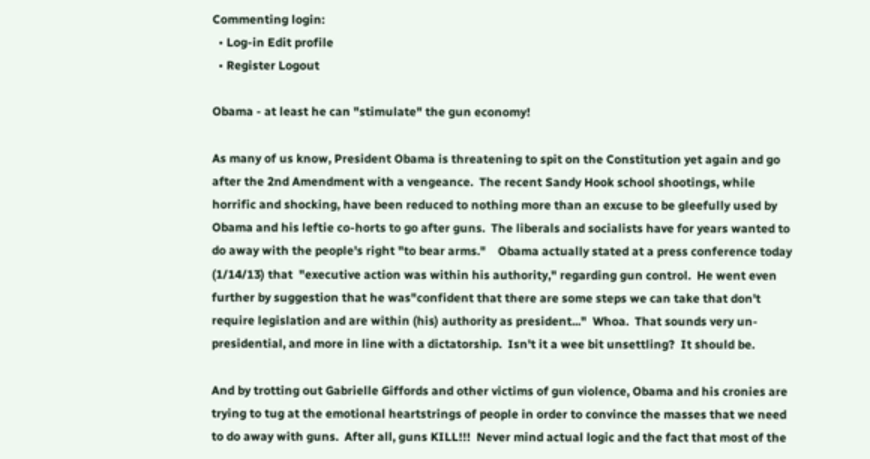Commenting login:
  • Log-in Edit profile
  • Register Logout

Obama - at least he can "stimulate" the gun economy!

As many of us know, President Obama is threatening to spit on the Constitution yet again and go after the 2nd Amendment with a vengeance.  The recent Sandy Hook school shootings, while horrific and shocking, have been reduced to nothing more than an excuse to be gleefully used by Obama and his leftie co-horts to go after guns.  The liberals and socialists have for years wanted to do away with the people's right "to bear arms."    Obama actually stated at a press conference today (1/14/13) that  "executive action was within his authority," regarding gun control.  He went even further by suggestion that he was"confident that there are some steps we can take that don't require legislation and are within (his) authority as president..."  Whoa.  That sounds very un-presidential, and more in line with a dictatorship.  Isn't it a wee bit unsettling?  It should be.

And by trotting out Gabrielle Giffords and other victims of gun violence, Obama and his cronies are trying to tug at the emotional heartstrings of people in order to convince the masses that we need to do away with guns.  After all, guns KILL!!!  Never mind actual logic and the fact that most of the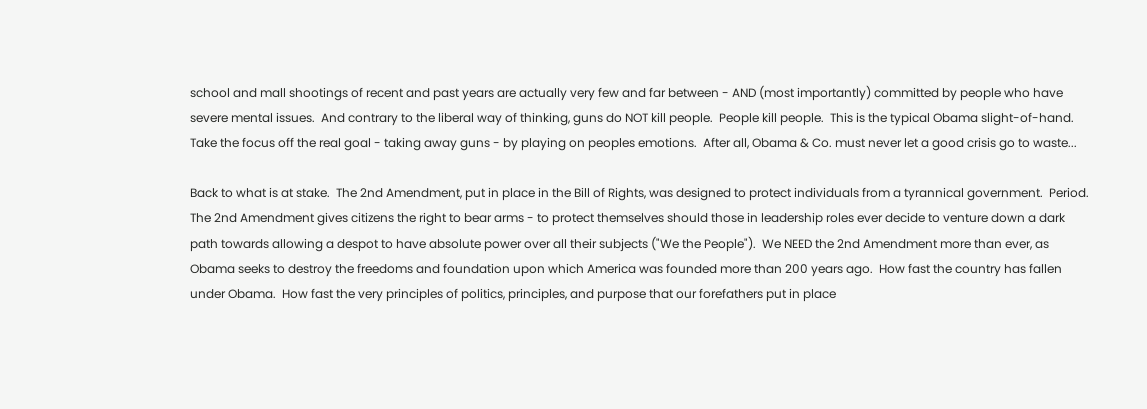school and mall shootings of recent and past years are actually very few and far between - AND (most importantly) committed by people who have severe mental issues.  And contrary to the liberal way of thinking, guns do NOT kill people.  People kill people.  This is the typical Obama slight-of-hand.  Take the focus off the real goal - taking away guns - by playing on peoples emotions.  After all, Obama & Co. must never let a good crisis go to waste...

Back to what is at stake.  The 2nd Amendment, put in place in the Bill of Rights, was designed to protect individuals from a tyrannical government.  Period.  The 2nd Amendment gives citizens the right to bear arms - to protect themselves should those in leadership roles ever decide to venture down a dark path towards allowing a despot to have absolute power over all their subjects ("We the People").  We NEED the 2nd Amendment more than ever, as Obama seeks to destroy the freedoms and foundation upon which America was founded more than 200 years ago.  How fast the country has fallen under Obama.  How fast the very principles of politics, principles, and purpose that our forefathers put in place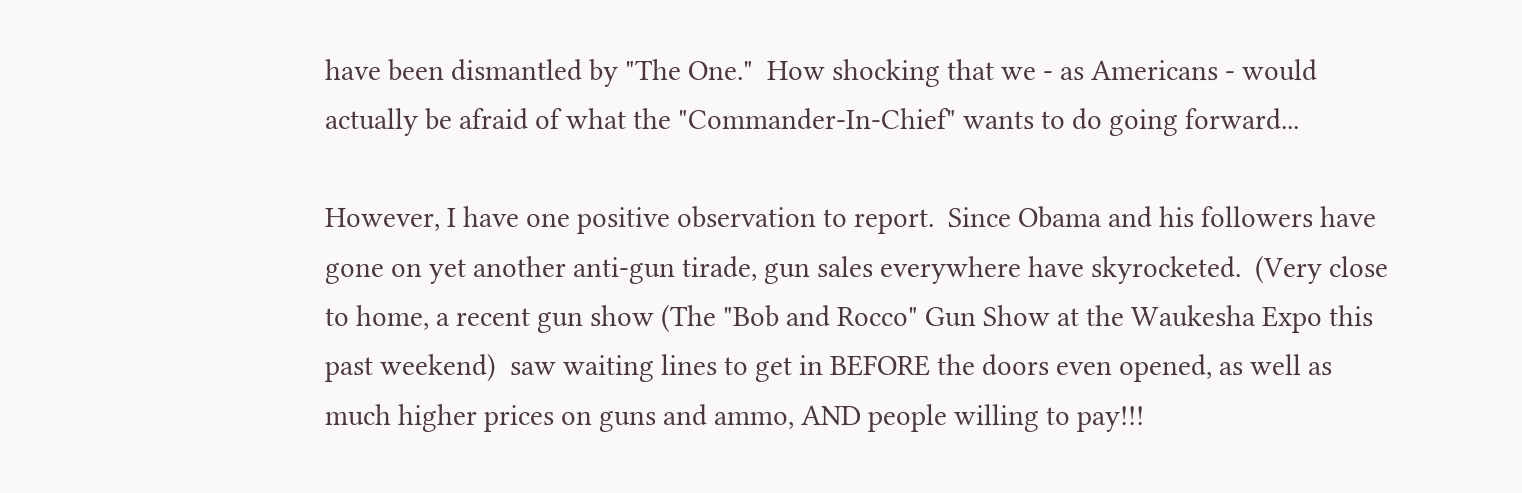have been dismantled by "The One."  How shocking that we - as Americans - would actually be afraid of what the "Commander-In-Chief" wants to do going forward...

However, I have one positive observation to report.  Since Obama and his followers have gone on yet another anti-gun tirade, gun sales everywhere have skyrocketed.  (Very close to home, a recent gun show (The "Bob and Rocco" Gun Show at the Waukesha Expo this past weekend)  saw waiting lines to get in BEFORE the doors even opened, as well as much higher prices on guns and ammo, AND people willing to pay!!!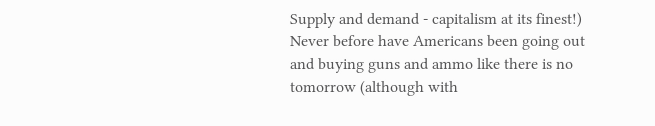Supply and demand - capitalism at its finest!)  Never before have Americans been going out and buying guns and ammo like there is no tomorrow (although with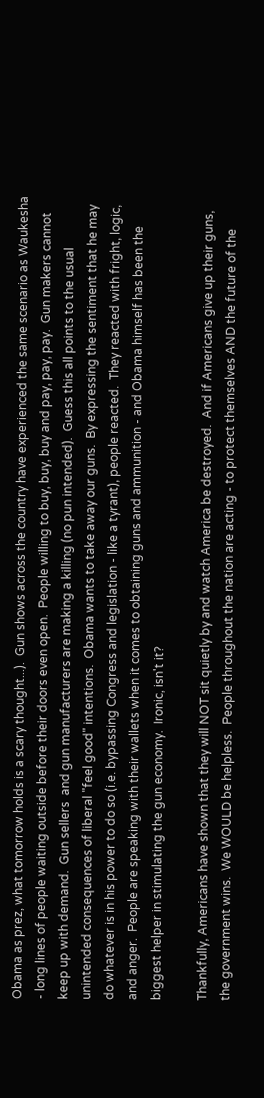Obama as prez, what tomorrow holds is a scary thought...).  Gun shows across the country have experienced the same scenario as Waukesha - long lines of people waiting outside before their doors even open.  People willing to buy, buy, buy and pay, pay, pay.  Gun makers cannot keep up with demand.  Gun sellers  and gun manufacturers are making a killing (no pun intended).  Guess this all points to the usual unintended consequences of liberal "feel good" intentions.  Obama wants to take away our guns.  By expressing the sentiment that he may do whatever is in his power to do so (i.e. bypassing Congress and legislation - like a tyrant), people reacted.  They reacted with fright, logic, and anger.  People are speaking with their wallets when it comes to obtaining guns and ammunition - and Obama himself has been the biggest helper in stimulating the gun economy.  Ironic, isn't it?

Thankfully, Americans have shown that they will NOT sit quietly by and watch America be destroyed.  And if Americans give up their guns, the government wins.  We WOULD be helpless.  People throughout the nation are acting - to protect themselves AND the future of the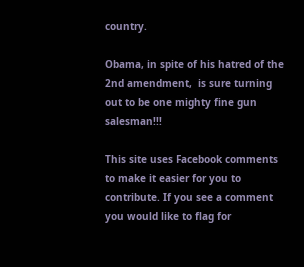country.

Obama, in spite of his hatred of the 2nd amendment,  is sure turning out to be one mighty fine gun salesman!!!

This site uses Facebook comments to make it easier for you to contribute. If you see a comment you would like to flag for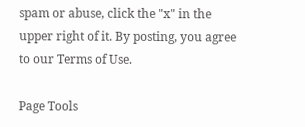spam or abuse, click the "x" in the upper right of it. By posting, you agree to our Terms of Use.

Page Tools